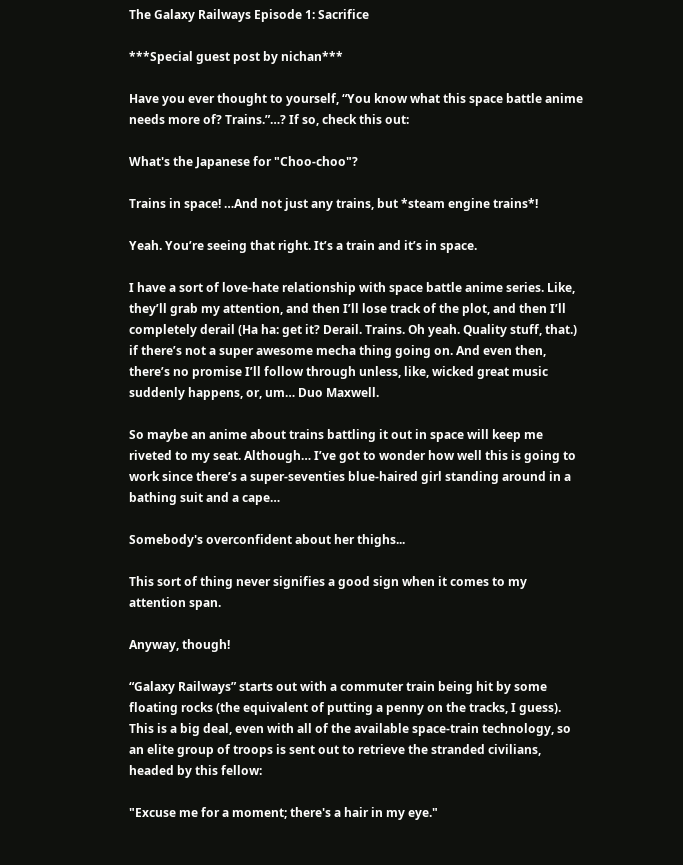The Galaxy Railways Episode 1: Sacrifice

***Special guest post by nichan***

Have you ever thought to yourself, “You know what this space battle anime needs more of? Trains.”…? If so, check this out:

What's the Japanese for "Choo-choo"?

Trains in space! …And not just any trains, but *steam engine trains*!

Yeah. You’re seeing that right. It’s a train and it’s in space.

I have a sort of love-hate relationship with space battle anime series. Like, they’ll grab my attention, and then I’ll lose track of the plot, and then I’ll completely derail (Ha ha: get it? Derail. Trains. Oh yeah. Quality stuff, that.) if there’s not a super awesome mecha thing going on. And even then, there’s no promise I’ll follow through unless, like, wicked great music suddenly happens, or, um… Duo Maxwell.

So maybe an anime about trains battling it out in space will keep me riveted to my seat. Although… I’ve got to wonder how well this is going to work since there’s a super-seventies blue-haired girl standing around in a bathing suit and a cape…

Somebody's overconfident about her thighs...

This sort of thing never signifies a good sign when it comes to my attention span.

Anyway, though!

“Galaxy Railways” starts out with a commuter train being hit by some floating rocks (the equivalent of putting a penny on the tracks, I guess). This is a big deal, even with all of the available space-train technology, so an elite group of troops is sent out to retrieve the stranded civilians, headed by this fellow:

"Excuse me for a moment; there's a hair in my eye."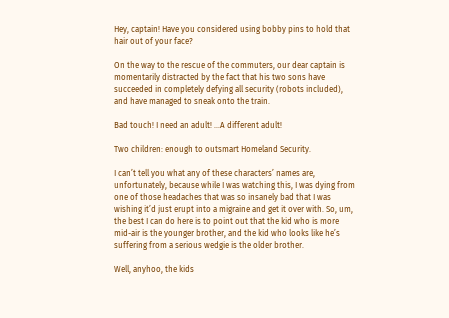Hey, captain! Have you considered using bobby pins to hold that hair out of your face?

On the way to the rescue of the commuters, our dear captain is momentarily distracted by the fact that his two sons have succeeded in completely defying all security (robots included), and have managed to sneak onto the train.

Bad touch! I need an adult! ...A different adult!

Two children: enough to outsmart Homeland Security.

I can’t tell you what any of these characters’ names are, unfortunately, because while I was watching this, I was dying from one of those headaches that was so insanely bad that I was wishing it’d just erupt into a migraine and get it over with. So, um, the best I can do here is to point out that the kid who is more mid-air is the younger brother, and the kid who looks like he’s suffering from a serious wedgie is the older brother.

Well, anyhoo, the kids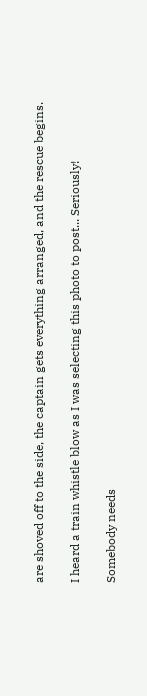are shoved off to the side, the captain gets everything arranged, and the rescue begins.

I heard a train whistle blow as I was selecting this photo to post... Seriously!

Somebody needs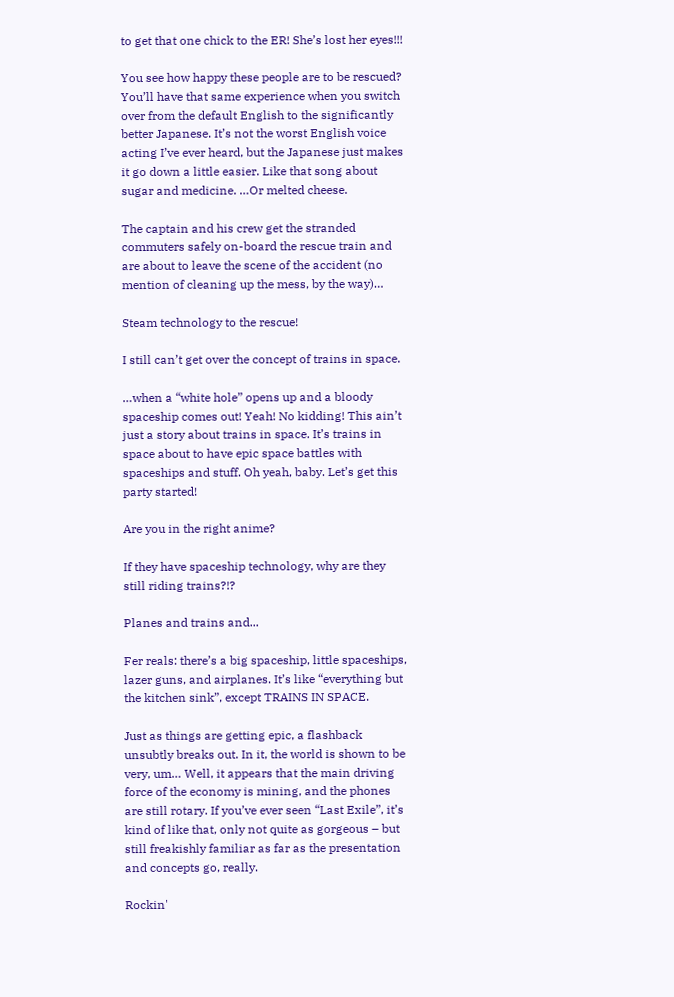to get that one chick to the ER! She’s lost her eyes!!!

You see how happy these people are to be rescued? You’ll have that same experience when you switch over from the default English to the significantly better Japanese. It’s not the worst English voice acting I’ve ever heard, but the Japanese just makes it go down a little easier. Like that song about sugar and medicine. …Or melted cheese.

The captain and his crew get the stranded commuters safely on-board the rescue train and are about to leave the scene of the accident (no mention of cleaning up the mess, by the way)…

Steam technology to the rescue!

I still can’t get over the concept of trains in space.

…when a “white hole” opens up and a bloody spaceship comes out! Yeah! No kidding! This ain’t just a story about trains in space. It’s trains in space about to have epic space battles with spaceships and stuff. Oh yeah, baby. Let’s get this party started!

Are you in the right anime?

If they have spaceship technology, why are they still riding trains?!?

Planes and trains and...

Fer reals: there’s a big spaceship, little spaceships, lazer guns, and airplanes. It’s like “everything but the kitchen sink”, except TRAINS IN SPACE.

Just as things are getting epic, a flashback unsubtly breaks out. In it, the world is shown to be very, um… Well, it appears that the main driving force of the economy is mining, and the phones are still rotary. If you’ve ever seen “Last Exile”, it’s kind of like that, only not quite as gorgeous – but still freakishly familiar as far as the presentation and concepts go, really.

Rockin'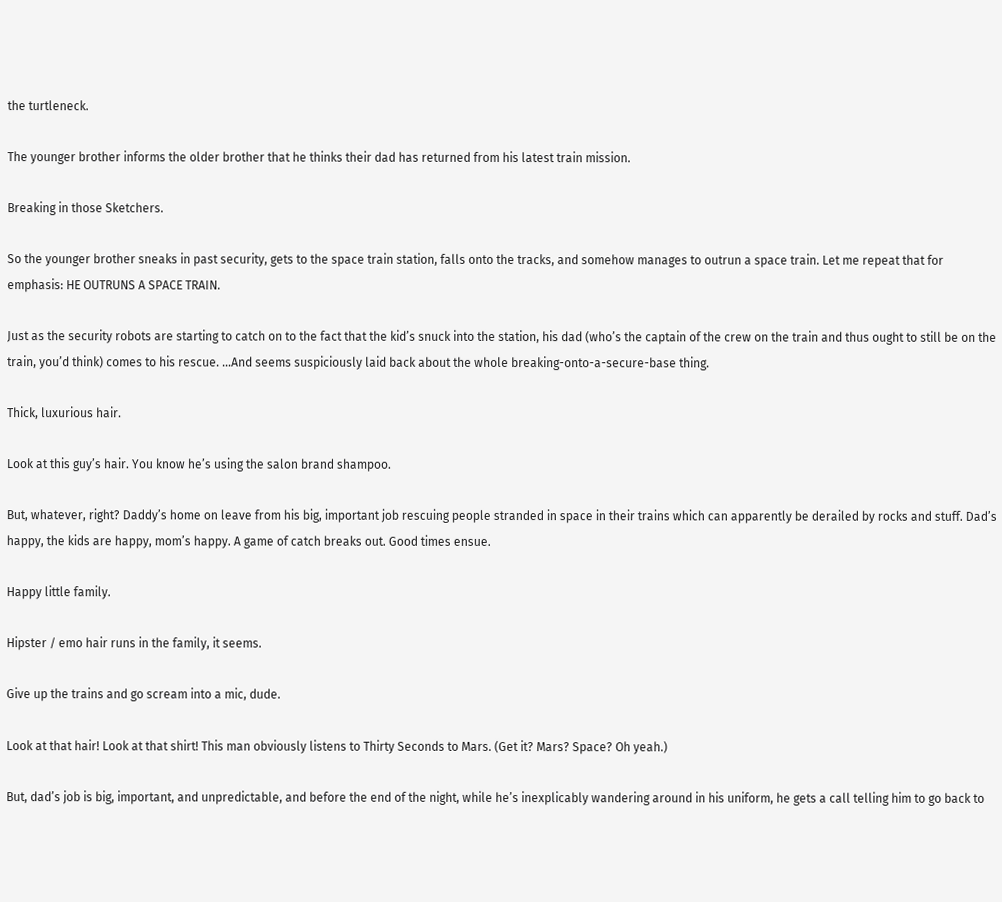the turtleneck.

The younger brother informs the older brother that he thinks their dad has returned from his latest train mission.

Breaking in those Sketchers.

So the younger brother sneaks in past security, gets to the space train station, falls onto the tracks, and somehow manages to outrun a space train. Let me repeat that for emphasis: HE OUTRUNS A SPACE TRAIN.

Just as the security robots are starting to catch on to the fact that the kid’s snuck into the station, his dad (who’s the captain of the crew on the train and thus ought to still be on the train, you’d think) comes to his rescue. …And seems suspiciously laid back about the whole breaking-onto-a-secure-base thing.

Thick, luxurious hair.

Look at this guy’s hair. You know he’s using the salon brand shampoo.

But, whatever, right? Daddy’s home on leave from his big, important job rescuing people stranded in space in their trains which can apparently be derailed by rocks and stuff. Dad’s happy, the kids are happy, mom’s happy. A game of catch breaks out. Good times ensue.

Happy little family.

Hipster / emo hair runs in the family, it seems.

Give up the trains and go scream into a mic, dude.

Look at that hair! Look at that shirt! This man obviously listens to Thirty Seconds to Mars. (Get it? Mars? Space? Oh yeah.)

But, dad’s job is big, important, and unpredictable, and before the end of the night, while he’s inexplicably wandering around in his uniform, he gets a call telling him to go back to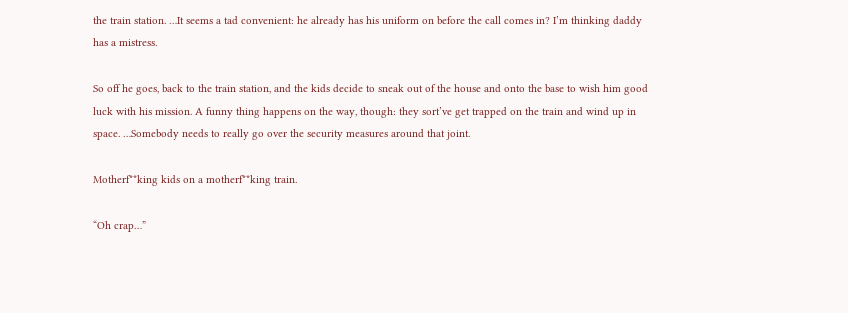the train station. …It seems a tad convenient: he already has his uniform on before the call comes in? I’m thinking daddy has a mistress.

So off he goes, back to the train station, and the kids decide to sneak out of the house and onto the base to wish him good luck with his mission. A funny thing happens on the way, though: they sort’ve get trapped on the train and wind up in space. …Somebody needs to really go over the security measures around that joint.

Motherf**king kids on a motherf**king train.

“Oh crap…”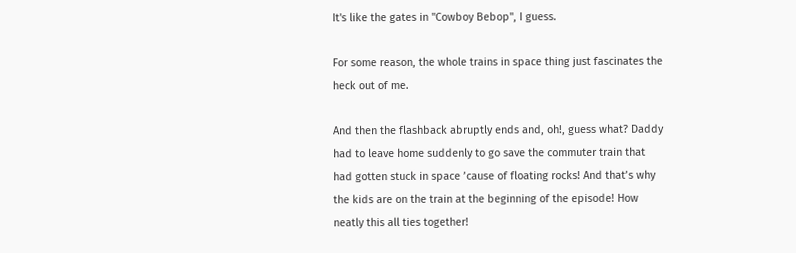It's like the gates in "Cowboy Bebop", I guess.

For some reason, the whole trains in space thing just fascinates the heck out of me.

And then the flashback abruptly ends and, oh!, guess what? Daddy had to leave home suddenly to go save the commuter train that had gotten stuck in space ’cause of floating rocks! And that’s why the kids are on the train at the beginning of the episode! How neatly this all ties together!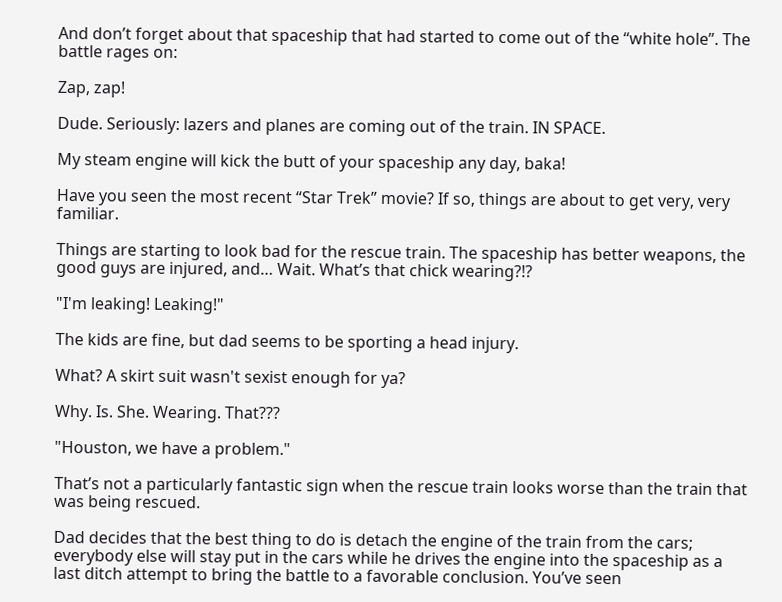And don’t forget about that spaceship that had started to come out of the “white hole”. The battle rages on:

Zap, zap!

Dude. Seriously: lazers and planes are coming out of the train. IN SPACE.

My steam engine will kick the butt of your spaceship any day, baka!

Have you seen the most recent “Star Trek” movie? If so, things are about to get very, very familiar.

Things are starting to look bad for the rescue train. The spaceship has better weapons, the good guys are injured, and… Wait. What’s that chick wearing?!?

"I'm leaking! Leaking!"

The kids are fine, but dad seems to be sporting a head injury.

What? A skirt suit wasn't sexist enough for ya?

Why. Is. She. Wearing. That???

"Houston, we have a problem."

That’s not a particularly fantastic sign when the rescue train looks worse than the train that was being rescued.

Dad decides that the best thing to do is detach the engine of the train from the cars; everybody else will stay put in the cars while he drives the engine into the spaceship as a last ditch attempt to bring the battle to a favorable conclusion. You’ve seen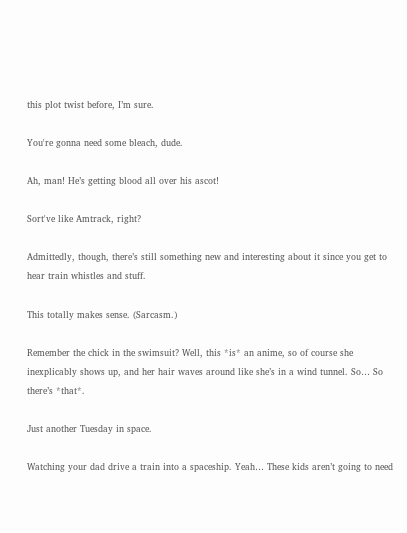this plot twist before, I’m sure.

You're gonna need some bleach, dude.

Ah, man! He’s getting blood all over his ascot!

Sort've like Amtrack, right?

Admittedly, though, there’s still something new and interesting about it since you get to hear train whistles and stuff.

This totally makes sense. (Sarcasm.)

Remember the chick in the swimsuit? Well, this *is* an anime, so of course she inexplicably shows up, and her hair waves around like she’s in a wind tunnel. So… So there’s *that*.

Just another Tuesday in space.

Watching your dad drive a train into a spaceship. Yeah… These kids aren’t going to need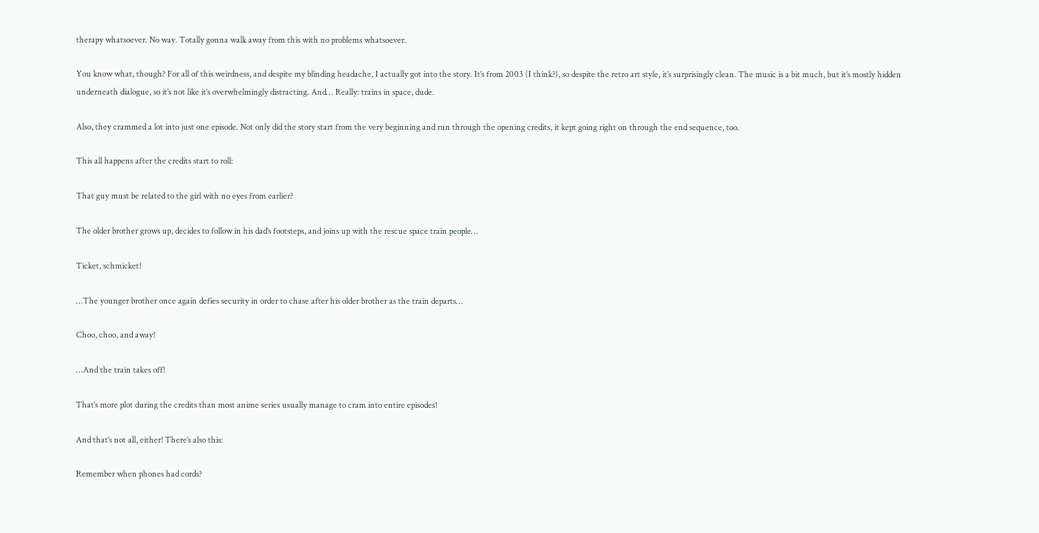therapy whatsoever. No way. Totally gonna walk away from this with no problems whatsoever.

You know what, though? For all of this weirdness, and despite my blinding headache, I actually got into the story. It’s from 2003 (I think?), so despite the retro art style, it’s surprisingly clean. The music is a bit much, but it’s mostly hidden underneath dialogue, so it’s not like it’s overwhelmingly distracting. And… Really: trains in space, dude.

Also, they crammed a lot into just one episode. Not only did the story start from the very beginning and run through the opening credits, it kept going right on through the end sequence, too.

This all happens after the credits start to roll:

That guy must be related to the girl with no eyes from earlier?

The older brother grows up, decides to follow in his dad’s footsteps, and joins up with the rescue space train people…

Ticket, schmicket!

…The younger brother once again defies security in order to chase after his older brother as the train departs…

Choo, choo, and away!

…And the train takes off!

That’s more plot during the credits than most anime series usually manage to cram into entire episodes!

And that’s not all, either! There’s also this:

Remember when phones had cords?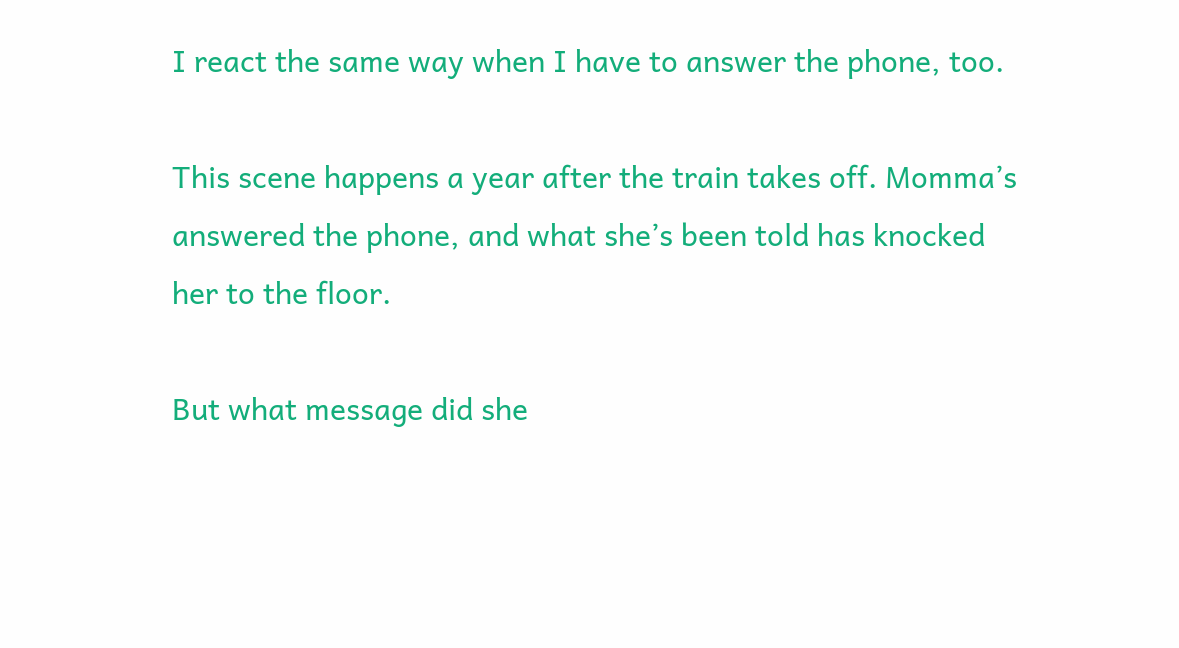I react the same way when I have to answer the phone, too.

This scene happens a year after the train takes off. Momma’s answered the phone, and what she’s been told has knocked her to the floor.

But what message did she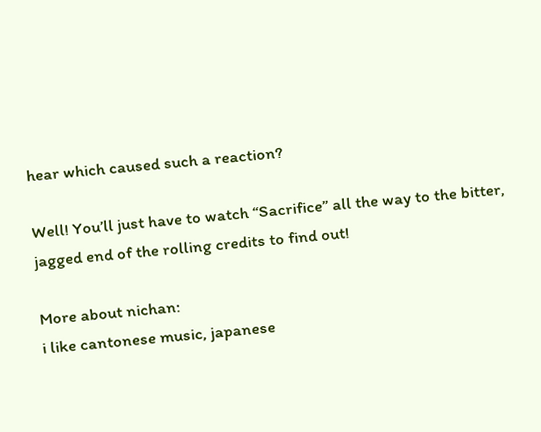hear which caused such a reaction?

Well! You’ll just have to watch “Sacrifice” all the way to the bitter, jagged end of the rolling credits to find out!

More about nichan:
i like cantonese music, japanese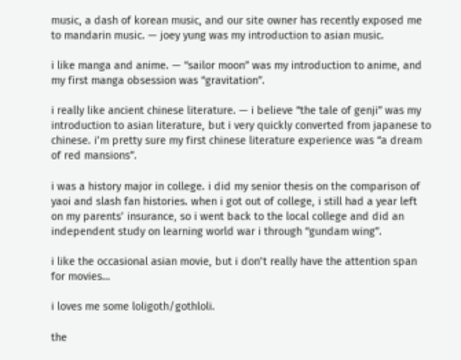music, a dash of korean music, and our site owner has recently exposed me to mandarin music. — joey yung was my introduction to asian music.

i like manga and anime. — “sailor moon” was my introduction to anime, and my first manga obsession was “gravitation”.

i really like ancient chinese literature. — i believe “the tale of genji” was my introduction to asian literature, but i very quickly converted from japanese to chinese. i’m pretty sure my first chinese literature experience was “a dream of red mansions”.

i was a history major in college. i did my senior thesis on the comparison of yaoi and slash fan histories. when i got out of college, i still had a year left on my parents’ insurance, so i went back to the local college and did an independent study on learning world war i through “gundam wing”.

i like the occasional asian movie, but i don’t really have the attention span for movies…

i loves me some loligoth/gothloli.

the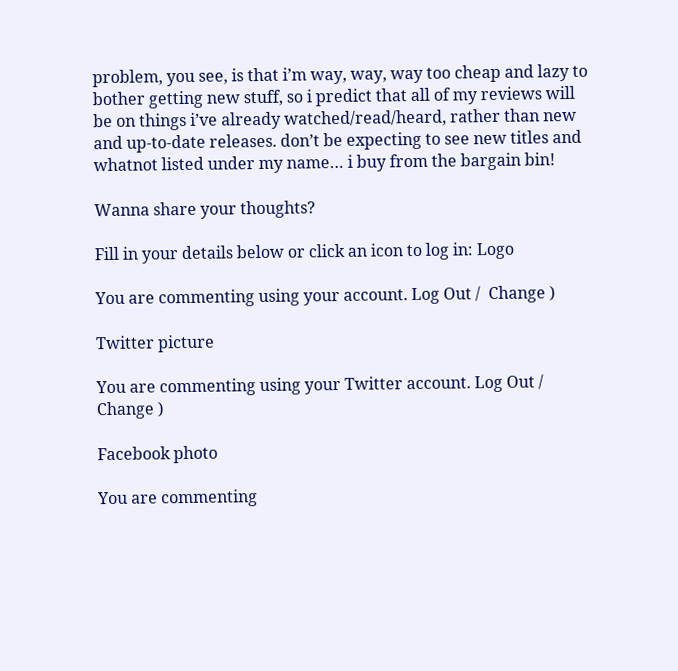problem, you see, is that i’m way, way, way too cheap and lazy to bother getting new stuff, so i predict that all of my reviews will be on things i’ve already watched/read/heard, rather than new and up-to-date releases. don’t be expecting to see new titles and whatnot listed under my name… i buy from the bargain bin!

Wanna share your thoughts?

Fill in your details below or click an icon to log in: Logo

You are commenting using your account. Log Out /  Change )

Twitter picture

You are commenting using your Twitter account. Log Out /  Change )

Facebook photo

You are commenting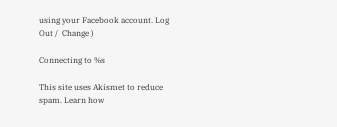using your Facebook account. Log Out /  Change )

Connecting to %s

This site uses Akismet to reduce spam. Learn how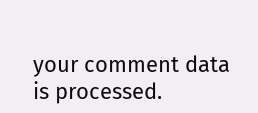your comment data is processed.